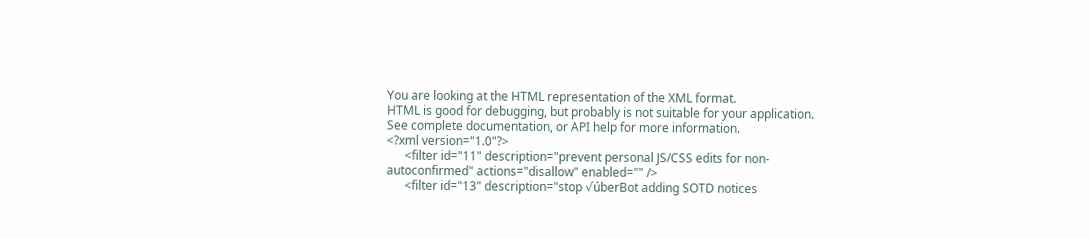You are looking at the HTML representation of the XML format.
HTML is good for debugging, but probably is not suitable for your application.
See complete documentation, or API help for more information.
<?xml version="1.0"?>
      <filter id="11" description="prevent personal JS/CSS edits for non-autoconfirmed" actions="disallow" enabled="" />
      <filter id="13" description="stop √úberBot adding SOTD notices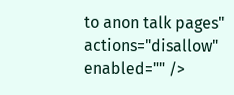to anon talk pages" actions="disallow" enabled="" />